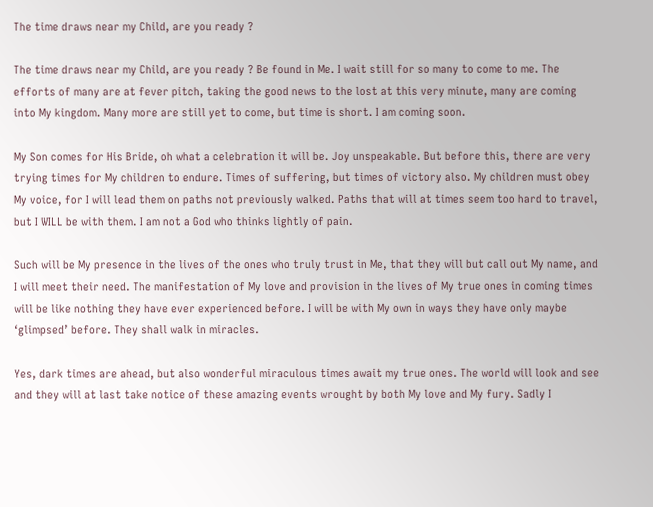The time draws near my Child, are you ready ?

The time draws near my Child, are you ready ? Be found in Me. I wait still for so many to come to me. The efforts of many are at fever pitch, taking the good news to the lost at this very minute, many are coming into My kingdom. Many more are still yet to come, but time is short. I am coming soon.

My Son comes for His Bride, oh what a celebration it will be. Joy unspeakable. But before this, there are very trying times for My children to endure. Times of suffering, but times of victory also. My children must obey My voice, for I will lead them on paths not previously walked. Paths that will at times seem too hard to travel, but I WILL be with them. I am not a God who thinks lightly of pain.

Such will be My presence in the lives of the ones who truly trust in Me, that they will but call out My name, and I will meet their need. The manifestation of My love and provision in the lives of My true ones in coming times will be like nothing they have ever experienced before. I will be with My own in ways they have only maybe ‘glimpsed’ before. They shall walk in miracles.

Yes, dark times are ahead, but also wonderful miraculous times await my true ones. The world will look and see and they will at last take notice of these amazing events wrought by both My love and My fury. Sadly I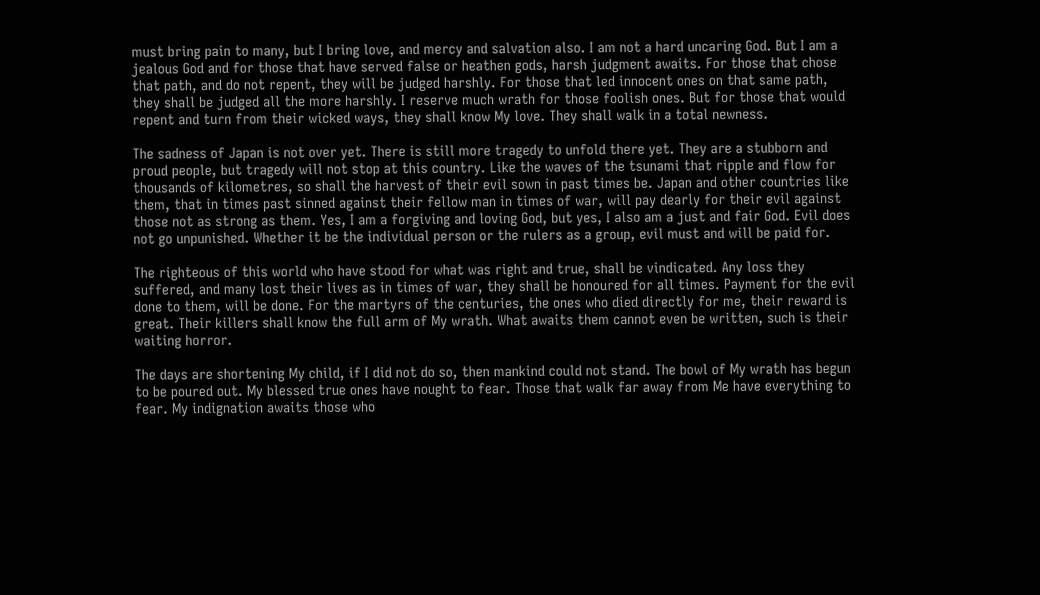must bring pain to many, but I bring love, and mercy and salvation also. I am not a hard uncaring God. But I am a jealous God and for those that have served false or heathen gods, harsh judgment awaits. For those that chose that path, and do not repent, they will be judged harshly. For those that led innocent ones on that same path, they shall be judged all the more harshly. I reserve much wrath for those foolish ones. But for those that would repent and turn from their wicked ways, they shall know My love. They shall walk in a total newness.

The sadness of Japan is not over yet. There is still more tragedy to unfold there yet. They are a stubborn and proud people, but tragedy will not stop at this country. Like the waves of the tsunami that ripple and flow for thousands of kilometres, so shall the harvest of their evil sown in past times be. Japan and other countries like them, that in times past sinned against their fellow man in times of war, will pay dearly for their evil against those not as strong as them. Yes, I am a forgiving and loving God, but yes, I also am a just and fair God. Evil does not go unpunished. Whether it be the individual person or the rulers as a group, evil must and will be paid for.

The righteous of this world who have stood for what was right and true, shall be vindicated. Any loss they suffered, and many lost their lives as in times of war, they shall be honoured for all times. Payment for the evil done to them, will be done. For the martyrs of the centuries, the ones who died directly for me, their reward is great. Their killers shall know the full arm of My wrath. What awaits them cannot even be written, such is their waiting horror.

The days are shortening My child, if I did not do so, then mankind could not stand. The bowl of My wrath has begun to be poured out. My blessed true ones have nought to fear. Those that walk far away from Me have everything to fear. My indignation awaits those who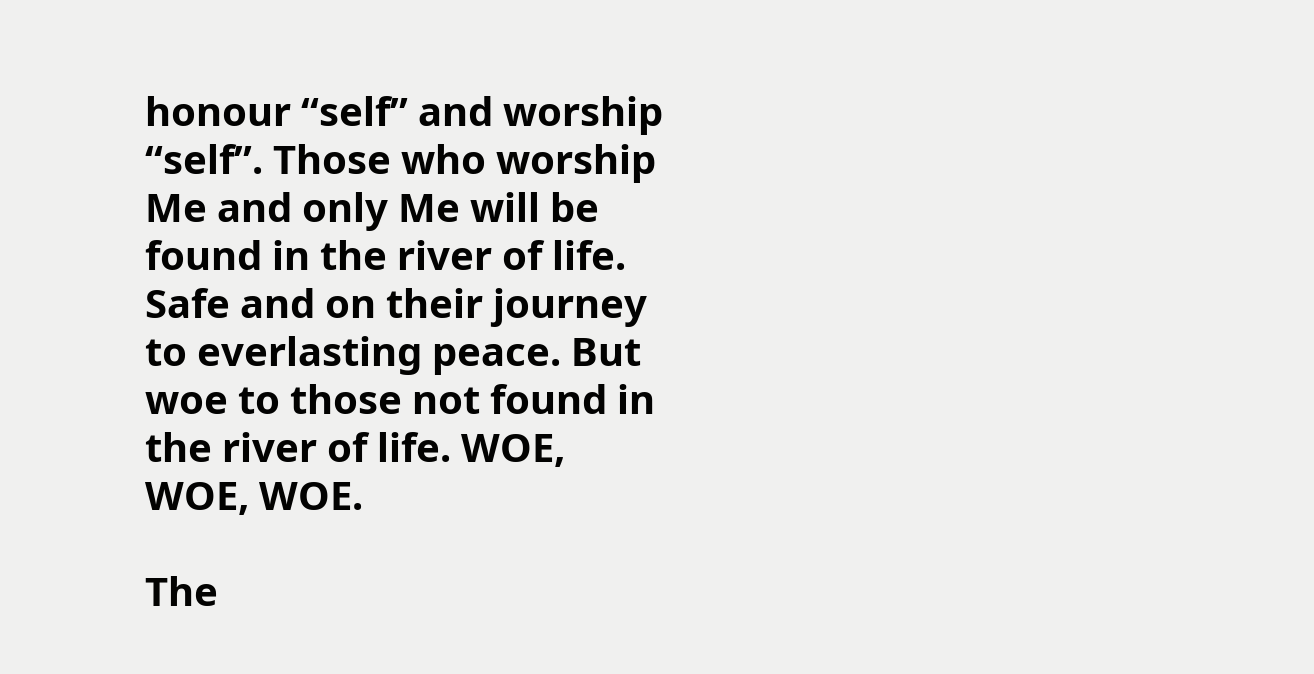honour “self” and worship “self”. Those who worship Me and only Me will be found in the river of life. Safe and on their journey to everlasting peace. But woe to those not found in the river of life. WOE, WOE, WOE.

The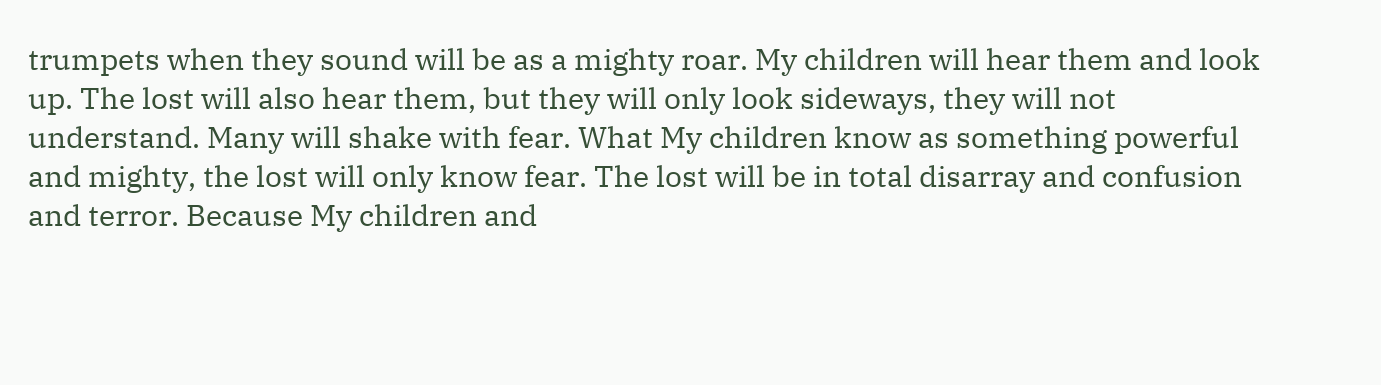trumpets when they sound will be as a mighty roar. My children will hear them and look up. The lost will also hear them, but they will only look sideways, they will not understand. Many will shake with fear. What My children know as something powerful and mighty, the lost will only know fear. The lost will be in total disarray and confusion and terror. Because My children and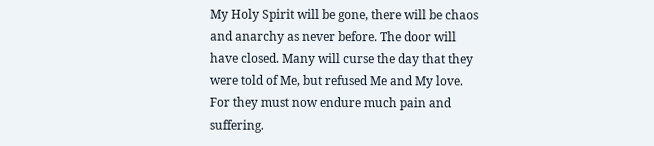My Holy Spirit will be gone, there will be chaos and anarchy as never before. The door will have closed. Many will curse the day that they were told of Me, but refused Me and My love. For they must now endure much pain and suffering.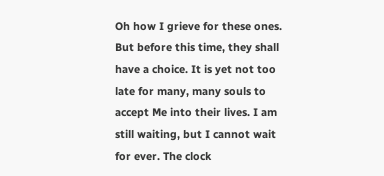Oh how I grieve for these ones. But before this time, they shall have a choice. It is yet not too late for many, many souls to accept Me into their lives. I am still waiting, but I cannot wait for ever. The clock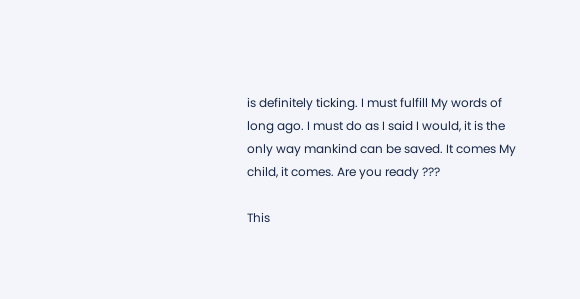is definitely ticking. I must fulfill My words of long ago. I must do as I said I would, it is the only way mankind can be saved. It comes My child, it comes. Are you ready ???

This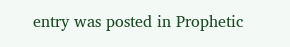entry was posted in Prophetic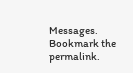Messages. Bookmark the permalink.